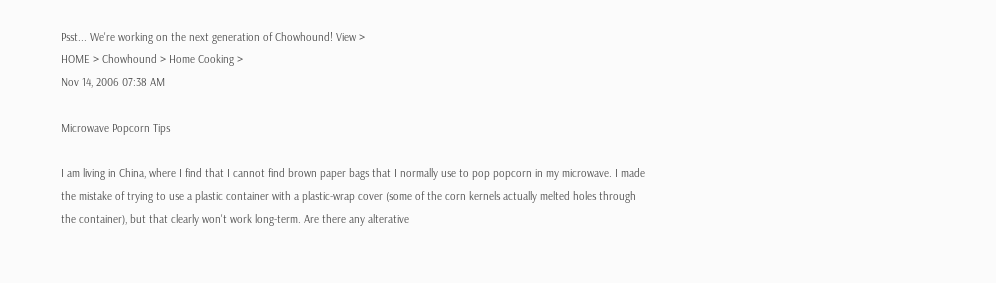Psst... We're working on the next generation of Chowhound! View >
HOME > Chowhound > Home Cooking >
Nov 14, 2006 07:38 AM

Microwave Popcorn Tips

I am living in China, where I find that I cannot find brown paper bags that I normally use to pop popcorn in my microwave. I made the mistake of trying to use a plastic container with a plastic-wrap cover (some of the corn kernels actually melted holes through the container), but that clearly won't work long-term. Are there any alterative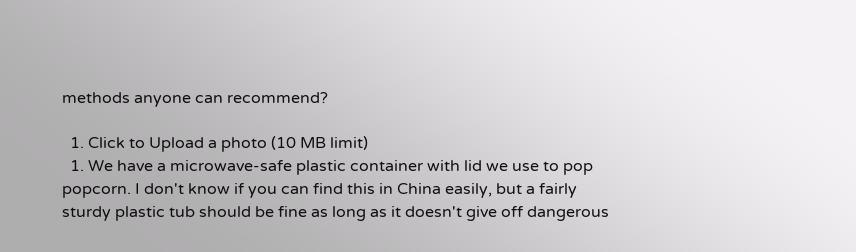methods anyone can recommend?

  1. Click to Upload a photo (10 MB limit)
  1. We have a microwave-safe plastic container with lid we use to pop popcorn. I don't know if you can find this in China easily, but a fairly sturdy plastic tub should be fine as long as it doesn't give off dangerous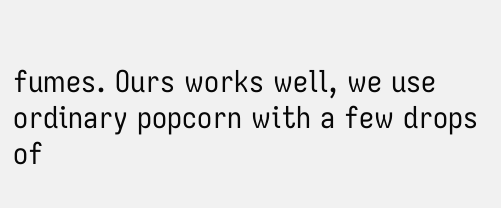fumes. Ours works well, we use ordinary popcorn with a few drops of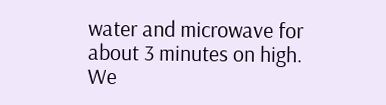water and microwave for about 3 minutes on high. We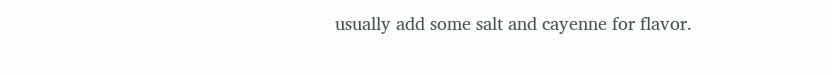usually add some salt and cayenne for flavor.